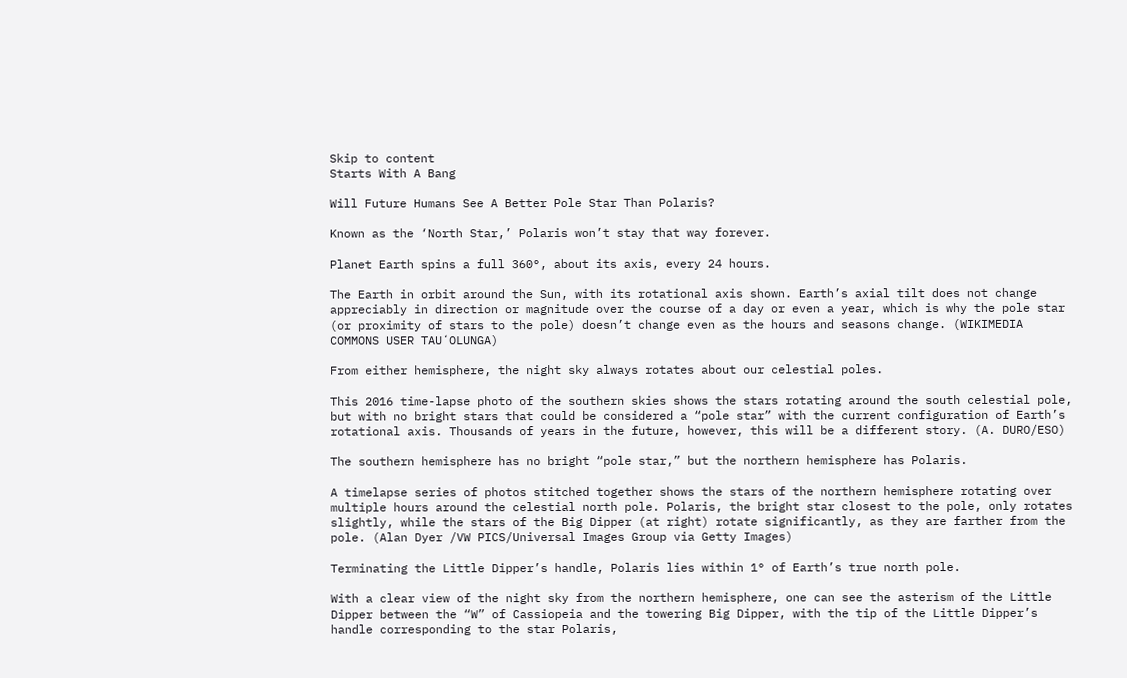Skip to content
Starts With A Bang

Will Future Humans See A Better Pole Star Than Polaris?

Known as the ‘North Star,’ Polaris won’t stay that way forever.

Planet Earth spins a full 360°, about its axis, every 24 hours.

The Earth in orbit around the Sun, with its rotational axis shown. Earth’s axial tilt does not change appreciably in direction or magnitude over the course of a day or even a year, which is why the pole star (or proximity of stars to the pole) doesn’t change even as the hours and seasons change. (WIKIMEDIA COMMONS USER TAUʻOLUNGA)

From either hemisphere, the night sky always rotates about our celestial poles.

This 2016 time-lapse photo of the southern skies shows the stars rotating around the south celestial pole, but with no bright stars that could be considered a “pole star” with the current configuration of Earth’s rotational axis. Thousands of years in the future, however, this will be a different story. (A. DURO/ESO)

The southern hemisphere has no bright “pole star,” but the northern hemisphere has Polaris.

A timelapse series of photos stitched together shows the stars of the northern hemisphere rotating over multiple hours around the celestial north pole. Polaris, the bright star closest to the pole, only rotates slightly, while the stars of the Big Dipper (at right) rotate significantly, as they are farther from the pole. (Alan Dyer /VW PICS/Universal Images Group via Getty Images)

Terminating the Little Dipper’s handle, Polaris lies within 1° of Earth’s true north pole.

With a clear view of the night sky from the northern hemisphere, one can see the asterism of the Little Dipper between the “W” of Cassiopeia and the towering Big Dipper, with the tip of the Little Dipper’s handle corresponding to the star Polaris,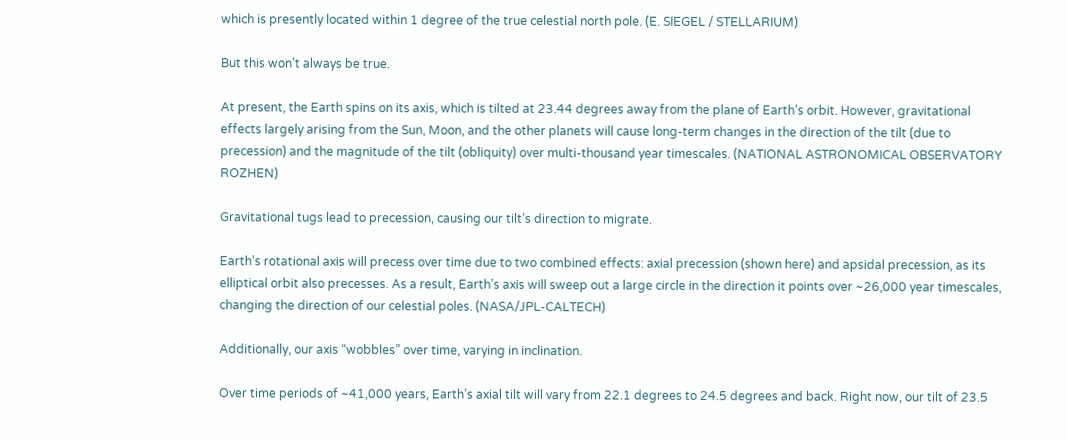which is presently located within 1 degree of the true celestial north pole. (E. SIEGEL / STELLARIUM)

But this won’t always be true.

At present, the Earth spins on its axis, which is tilted at 23.44 degrees away from the plane of Earth’s orbit. However, gravitational effects largely arising from the Sun, Moon, and the other planets will cause long-term changes in the direction of the tilt (due to precession) and the magnitude of the tilt (obliquity) over multi-thousand year timescales. (NATIONAL ASTRONOMICAL OBSERVATORY ROZHEN)

Gravitational tugs lead to precession, causing our tilt’s direction to migrate.

Earth’s rotational axis will precess over time due to two combined effects: axial precession (shown here) and apsidal precession, as its elliptical orbit also precesses. As a result, Earth’s axis will sweep out a large circle in the direction it points over ~26,000 year timescales, changing the direction of our celestial poles. (NASA/JPL-CALTECH)

Additionally, our axis “wobbles” over time, varying in inclination.

Over time periods of ~41,000 years, Earth’s axial tilt will vary from 22.1 degrees to 24.5 degrees and back. Right now, our tilt of 23.5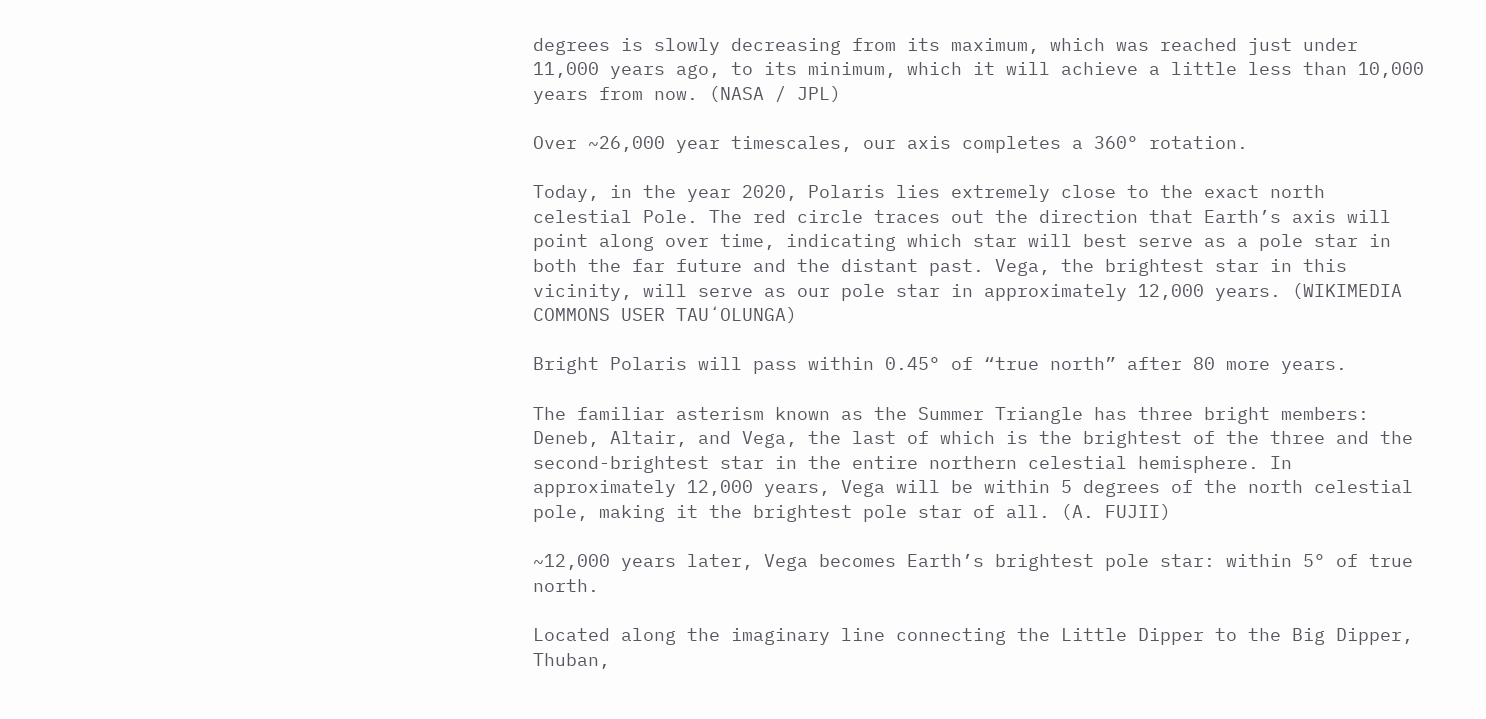degrees is slowly decreasing from its maximum, which was reached just under 11,000 years ago, to its minimum, which it will achieve a little less than 10,000 years from now. (NASA / JPL)

Over ~26,000 year timescales, our axis completes a 360° rotation.

Today, in the year 2020, Polaris lies extremely close to the exact north celestial Pole. The red circle traces out the direction that Earth’s axis will point along over time, indicating which star will best serve as a pole star in both the far future and the distant past. Vega, the brightest star in this vicinity, will serve as our pole star in approximately 12,000 years. (WIKIMEDIA COMMONS USER TAUʻOLUNGA)

Bright Polaris will pass within 0.45° of “true north” after 80 more years.

The familiar asterism known as the Summer Triangle has three bright members: Deneb, Altair, and Vega, the last of which is the brightest of the three and the second-brightest star in the entire northern celestial hemisphere. In approximately 12,000 years, Vega will be within 5 degrees of the north celestial pole, making it the brightest pole star of all. (A. FUJII)

~12,000 years later, Vega becomes Earth’s brightest pole star: within 5° of true north.

Located along the imaginary line connecting the Little Dipper to the Big Dipper, Thuban,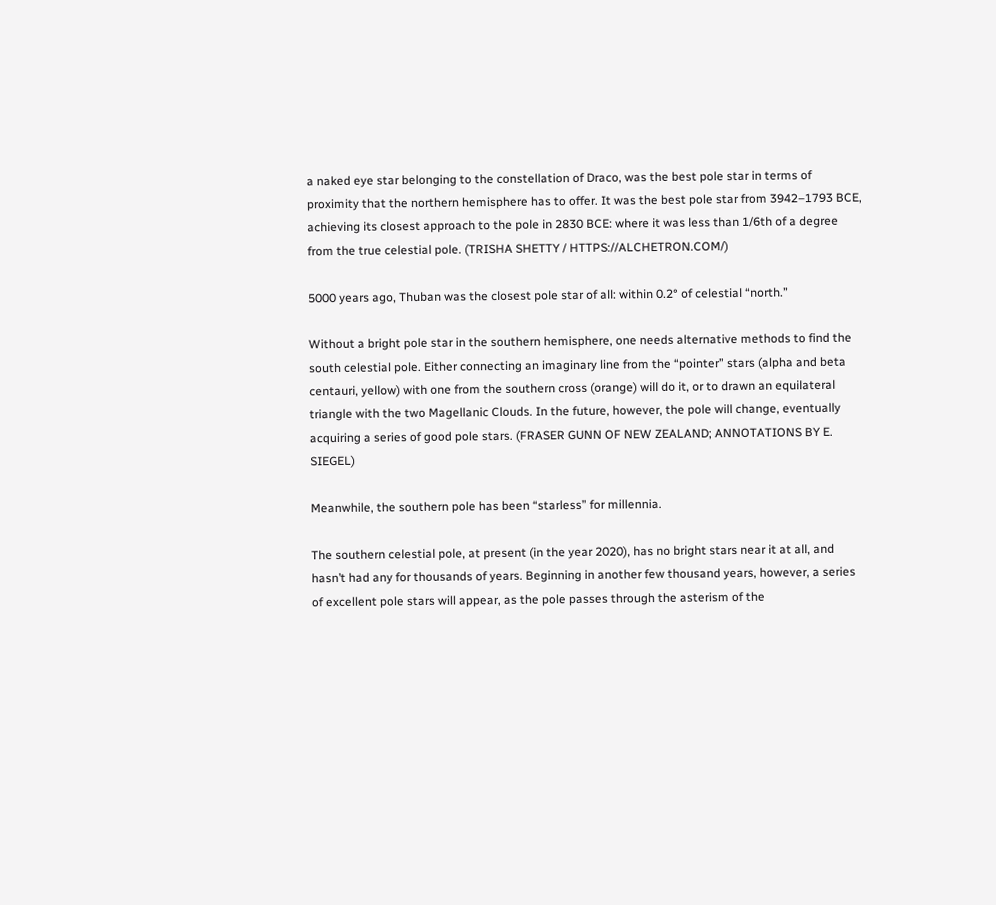a naked eye star belonging to the constellation of Draco, was the best pole star in terms of proximity that the northern hemisphere has to offer. It was the best pole star from 3942–1793 BCE, achieving its closest approach to the pole in 2830 BCE: where it was less than 1/6th of a degree from the true celestial pole. (TRISHA SHETTY / HTTPS://ALCHETRON.COM/)

5000 years ago, Thuban was the closest pole star of all: within 0.2° of celestial “north.”

Without a bright pole star in the southern hemisphere, one needs alternative methods to find the south celestial pole. Either connecting an imaginary line from the “pointer” stars (alpha and beta centauri, yellow) with one from the southern cross (orange) will do it, or to drawn an equilateral triangle with the two Magellanic Clouds. In the future, however, the pole will change, eventually acquiring a series of good pole stars. (FRASER GUNN OF NEW ZEALAND; ANNOTATIONS BY E. SIEGEL)

Meanwhile, the southern pole has been “starless” for millennia.

The southern celestial pole, at present (in the year 2020), has no bright stars near it at all, and hasn’t had any for thousands of years. Beginning in another few thousand years, however, a series of excellent pole stars will appear, as the pole passes through the asterism of the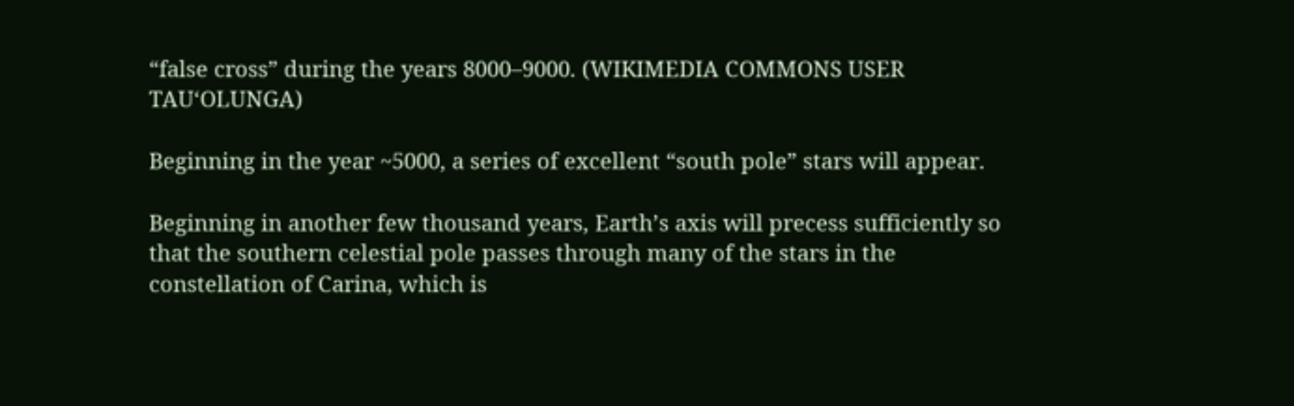“false cross” during the years 8000–9000. (WIKIMEDIA COMMONS USER TAUʻOLUNGA)

Beginning in the year ~5000, a series of excellent “south pole” stars will appear.

Beginning in another few thousand years, Earth’s axis will precess sufficiently so that the southern celestial pole passes through many of the stars in the constellation of Carina, which is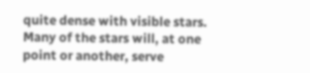quite dense with visible stars. Many of the stars will, at one point or another, serve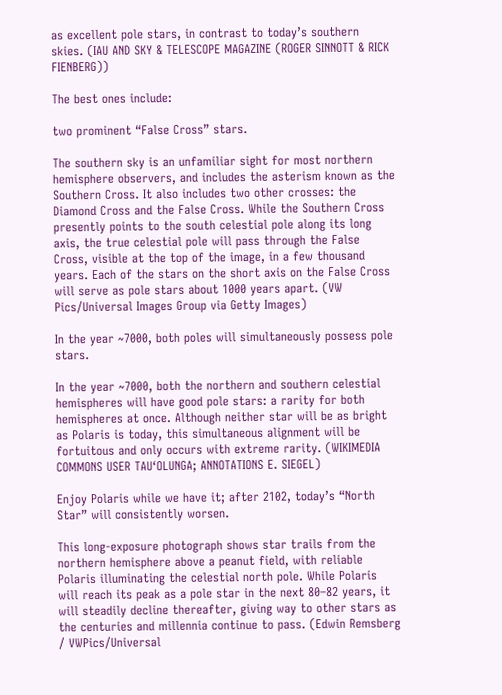as excellent pole stars, in contrast to today’s southern skies. (IAU AND SKY & TELESCOPE MAGAZINE (ROGER SINNOTT & RICK FIENBERG))

The best ones include:

two prominent “False Cross” stars.

The southern sky is an unfamiliar sight for most northern hemisphere observers, and includes the asterism known as the Southern Cross. It also includes two other crosses: the Diamond Cross and the False Cross. While the Southern Cross presently points to the south celestial pole along its long axis, the true celestial pole will pass through the False Cross, visible at the top of the image, in a few thousand years. Each of the stars on the short axis on the False Cross will serve as pole stars about 1000 years apart. (VW Pics/Universal Images Group via Getty Images)

In the year ~7000, both poles will simultaneously possess pole stars.

In the year ~7000, both the northern and southern celestial hemispheres will have good pole stars: a rarity for both hemispheres at once. Although neither star will be as bright as Polaris is today, this simultaneous alignment will be fortuitous and only occurs with extreme rarity. (WIKIMEDIA COMMONS USER TAUʻOLUNGA; ANNOTATIONS E. SIEGEL)

Enjoy Polaris while we have it; after 2102, today’s “North Star” will consistently worsen.

This long-exposure photograph shows star trails from the northern hemisphere above a peanut field, with reliable Polaris illuminating the celestial north pole. While Polaris will reach its peak as a pole star in the next 80–82 years, it will steadily decline thereafter, giving way to other stars as the centuries and millennia continue to pass. (Edwin Remsberg / VWPics/Universal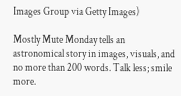Images Group via Getty Images)

Mostly Mute Monday tells an astronomical story in images, visuals, and no more than 200 words. Talk less; smile more.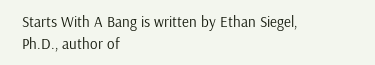Starts With A Bang is written by Ethan Siegel, Ph.D., author of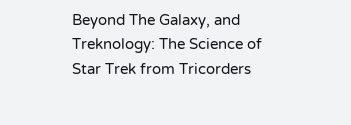Beyond The Galaxy, and Treknology: The Science of Star Trek from Tricorders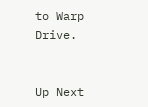to Warp Drive.


Up Next